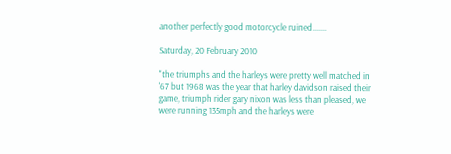another perfectly good motorcycle ruined.......

Saturday, 20 February 2010

"the triumphs and the harleys were pretty well matched in '67 but 1968 was the year that harley davidson raised their game, triumph rider gary nixon was less than pleased, we were running 135mph and the harleys were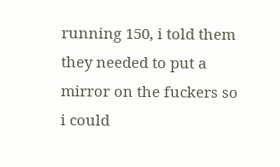running 150, i told them they needed to put a mirror on the fuckers so i could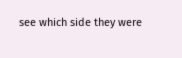see which side they were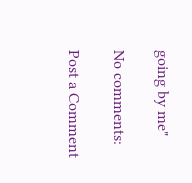going by me"

No comments:

Post a Comment